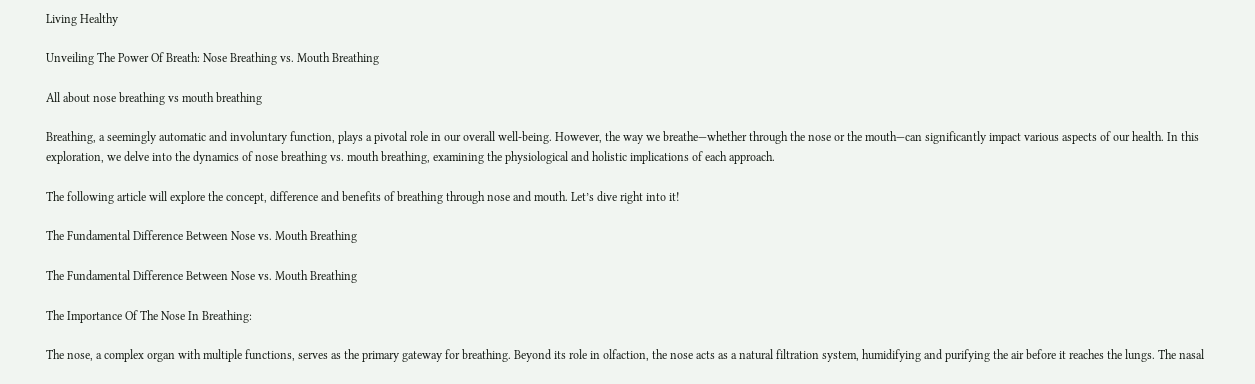Living Healthy

Unveiling The Power Of Breath: Nose Breathing vs. Mouth Breathing

All about nose breathing vs mouth breathing

Breathing, a seemingly automatic and involuntary function, plays a pivotal role in our overall well-being. However, the way we breathe—whether through the nose or the mouth—can significantly impact various aspects of our health. In this exploration, we delve into the dynamics of nose breathing vs. mouth breathing, examining the physiological and holistic implications of each approach.

The following article will explore the concept, difference and benefits of breathing through nose and mouth. Let’s dive right into it!

The Fundamental Difference Between Nose vs. Mouth Breathing

The Fundamental Difference Between Nose vs. Mouth Breathing

The Importance Of The Nose In Breathing:

The nose, a complex organ with multiple functions, serves as the primary gateway for breathing. Beyond its role in olfaction, the nose acts as a natural filtration system, humidifying and purifying the air before it reaches the lungs. The nasal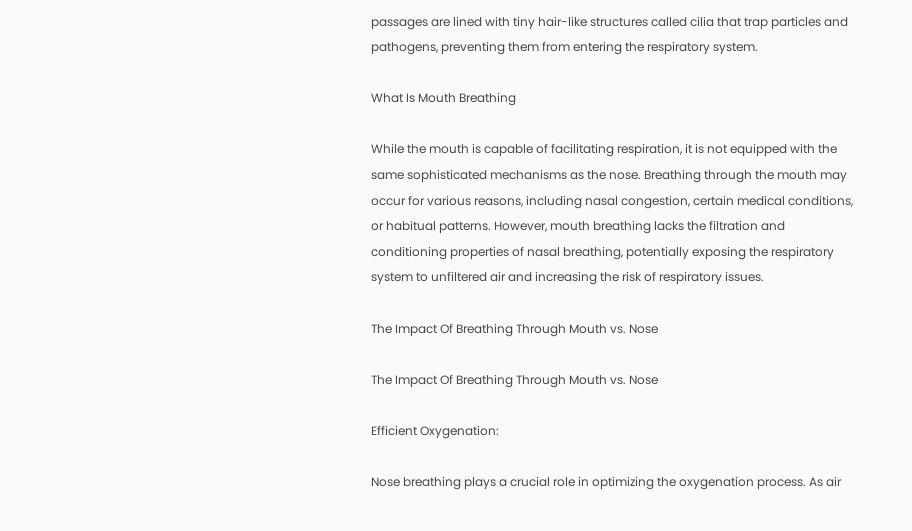passages are lined with tiny hair-like structures called cilia that trap particles and pathogens, preventing them from entering the respiratory system.

What Is Mouth Breathing

While the mouth is capable of facilitating respiration, it is not equipped with the same sophisticated mechanisms as the nose. Breathing through the mouth may occur for various reasons, including nasal congestion, certain medical conditions, or habitual patterns. However, mouth breathing lacks the filtration and conditioning properties of nasal breathing, potentially exposing the respiratory system to unfiltered air and increasing the risk of respiratory issues.

The Impact Of Breathing Through Mouth vs. Nose

The Impact Of Breathing Through Mouth vs. Nose

Efficient Oxygenation:

Nose breathing plays a crucial role in optimizing the oxygenation process. As air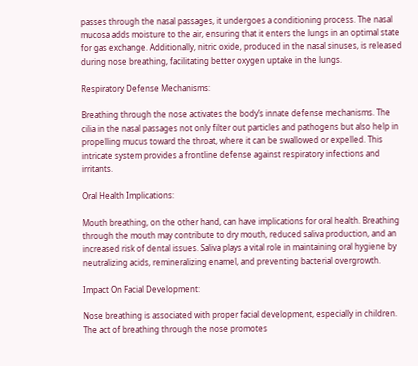passes through the nasal passages, it undergoes a conditioning process. The nasal mucosa adds moisture to the air, ensuring that it enters the lungs in an optimal state for gas exchange. Additionally, nitric oxide, produced in the nasal sinuses, is released during nose breathing, facilitating better oxygen uptake in the lungs.

Respiratory Defense Mechanisms:

Breathing through the nose activates the body’s innate defense mechanisms. The cilia in the nasal passages not only filter out particles and pathogens but also help in propelling mucus toward the throat, where it can be swallowed or expelled. This intricate system provides a frontline defense against respiratory infections and irritants.

Oral Health Implications:

Mouth breathing, on the other hand, can have implications for oral health. Breathing through the mouth may contribute to dry mouth, reduced saliva production, and an increased risk of dental issues. Saliva plays a vital role in maintaining oral hygiene by neutralizing acids, remineralizing enamel, and preventing bacterial overgrowth.

Impact On Facial Development:

Nose breathing is associated with proper facial development, especially in children. The act of breathing through the nose promotes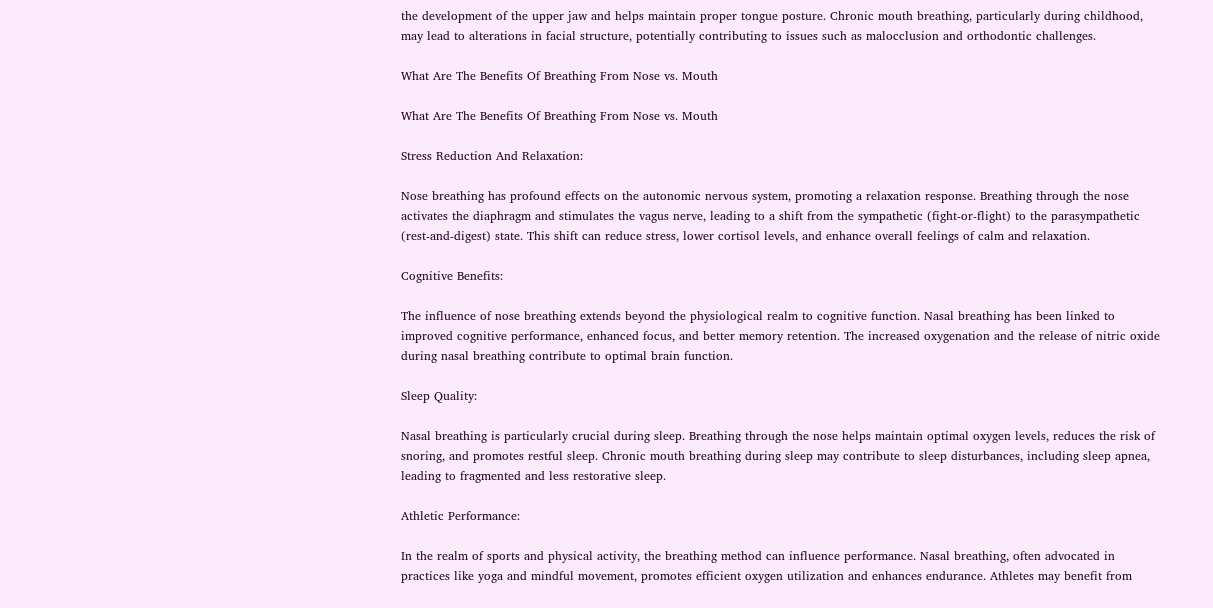the development of the upper jaw and helps maintain proper tongue posture. Chronic mouth breathing, particularly during childhood, may lead to alterations in facial structure, potentially contributing to issues such as malocclusion and orthodontic challenges.

What Are The Benefits Of Breathing From Nose vs. Mouth

What Are The Benefits Of Breathing From Nose vs. Mouth

Stress Reduction And Relaxation:

Nose breathing has profound effects on the autonomic nervous system, promoting a relaxation response. Breathing through the nose activates the diaphragm and stimulates the vagus nerve, leading to a shift from the sympathetic (fight-or-flight) to the parasympathetic (rest-and-digest) state. This shift can reduce stress, lower cortisol levels, and enhance overall feelings of calm and relaxation.

Cognitive Benefits:

The influence of nose breathing extends beyond the physiological realm to cognitive function. Nasal breathing has been linked to improved cognitive performance, enhanced focus, and better memory retention. The increased oxygenation and the release of nitric oxide during nasal breathing contribute to optimal brain function.

Sleep Quality:

Nasal breathing is particularly crucial during sleep. Breathing through the nose helps maintain optimal oxygen levels, reduces the risk of snoring, and promotes restful sleep. Chronic mouth breathing during sleep may contribute to sleep disturbances, including sleep apnea, leading to fragmented and less restorative sleep.

Athletic Performance:

In the realm of sports and physical activity, the breathing method can influence performance. Nasal breathing, often advocated in practices like yoga and mindful movement, promotes efficient oxygen utilization and enhances endurance. Athletes may benefit from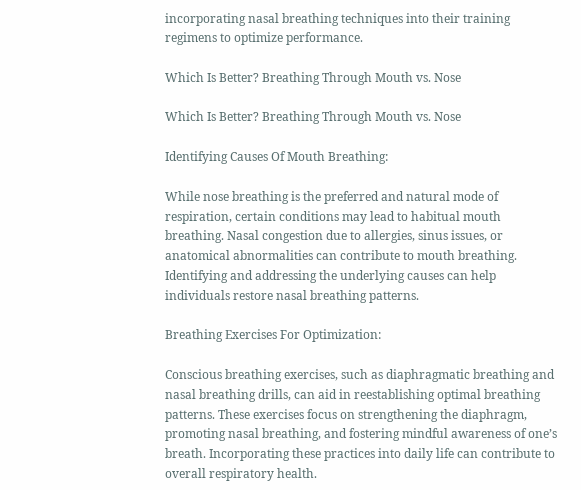incorporating nasal breathing techniques into their training regimens to optimize performance.

Which Is Better? Breathing Through Mouth vs. Nose

Which Is Better? Breathing Through Mouth vs. Nose

Identifying Causes Of Mouth Breathing:

While nose breathing is the preferred and natural mode of respiration, certain conditions may lead to habitual mouth breathing. Nasal congestion due to allergies, sinus issues, or anatomical abnormalities can contribute to mouth breathing. Identifying and addressing the underlying causes can help individuals restore nasal breathing patterns.

Breathing Exercises For Optimization:

Conscious breathing exercises, such as diaphragmatic breathing and nasal breathing drills, can aid in reestablishing optimal breathing patterns. These exercises focus on strengthening the diaphragm, promoting nasal breathing, and fostering mindful awareness of one’s breath. Incorporating these practices into daily life can contribute to overall respiratory health.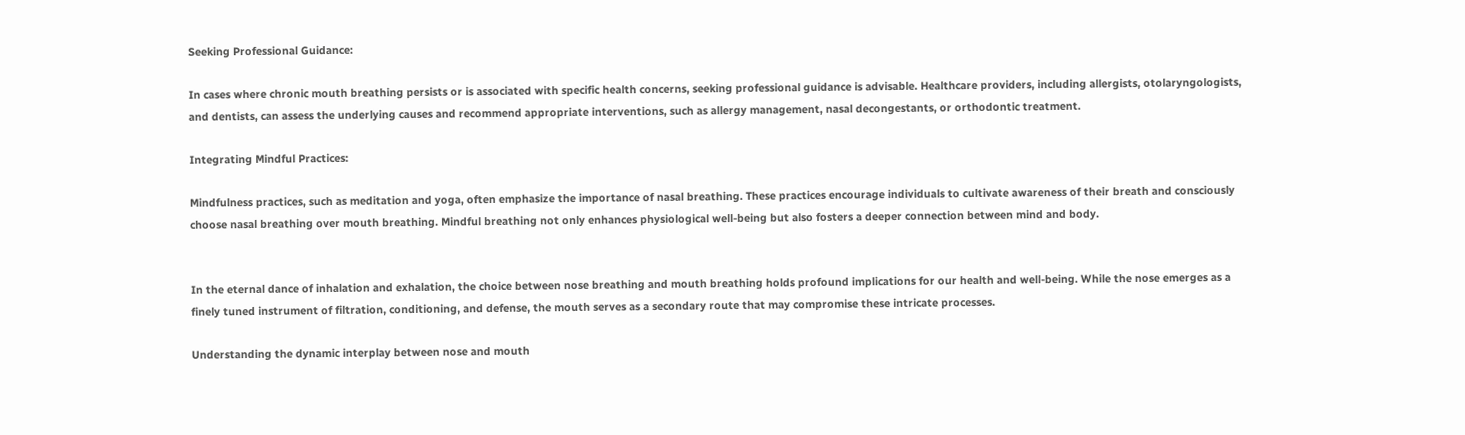Seeking Professional Guidance:

In cases where chronic mouth breathing persists or is associated with specific health concerns, seeking professional guidance is advisable. Healthcare providers, including allergists, otolaryngologists, and dentists, can assess the underlying causes and recommend appropriate interventions, such as allergy management, nasal decongestants, or orthodontic treatment.

Integrating Mindful Practices:

Mindfulness practices, such as meditation and yoga, often emphasize the importance of nasal breathing. These practices encourage individuals to cultivate awareness of their breath and consciously choose nasal breathing over mouth breathing. Mindful breathing not only enhances physiological well-being but also fosters a deeper connection between mind and body.


In the eternal dance of inhalation and exhalation, the choice between nose breathing and mouth breathing holds profound implications for our health and well-being. While the nose emerges as a finely tuned instrument of filtration, conditioning, and defense, the mouth serves as a secondary route that may compromise these intricate processes.

Understanding the dynamic interplay between nose and mouth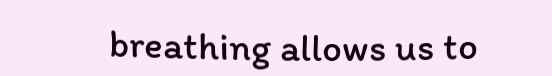breathing allows us to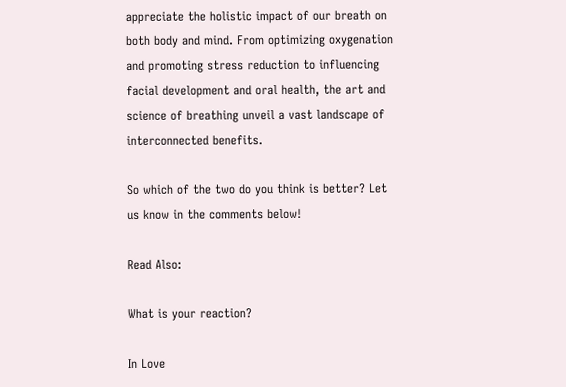appreciate the holistic impact of our breath on both body and mind. From optimizing oxygenation and promoting stress reduction to influencing facial development and oral health, the art and science of breathing unveil a vast landscape of interconnected benefits.

So which of the two do you think is better? Let us know in the comments below!

Read Also:

What is your reaction?

In Love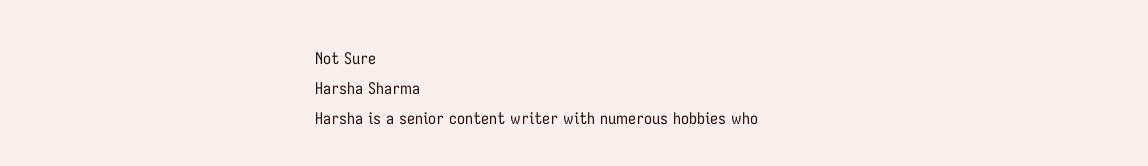Not Sure
Harsha Sharma
Harsha is a senior content writer with numerous hobbies who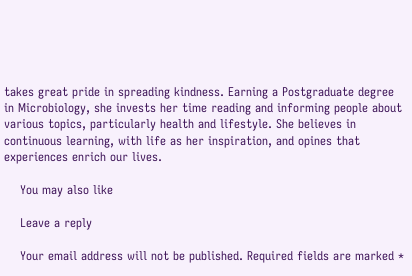takes great pride in spreading kindness. Earning a Postgraduate degree in Microbiology, she invests her time reading and informing people about various topics, particularly health and lifestyle. She believes in continuous learning, with life as her inspiration, and opines that experiences enrich our lives.

    You may also like

    Leave a reply

    Your email address will not be published. Required fields are marked *